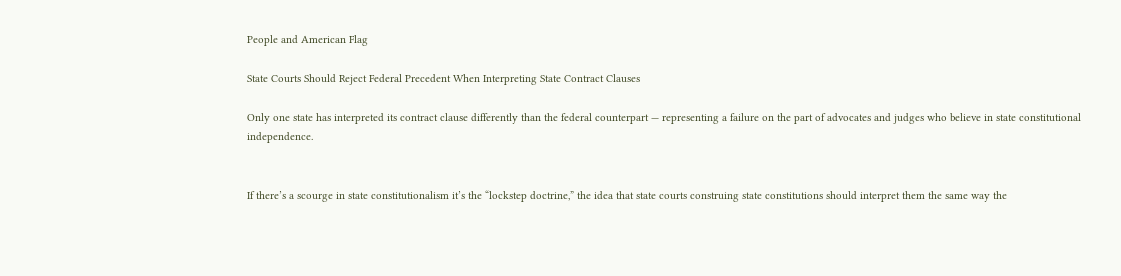People and American Flag

State Courts Should Reject Federal Precedent When Interpreting State Contract Clauses

Only one state has interpreted its contract clause differently than the federal counterpart — representing a failure on the part of advocates and judges who believe in state constitutional independence.


If there’s a scourge in state constitutionalism it’s the “lockstep doctrine,” the idea that state courts construing state constitutions should interpret them the same way the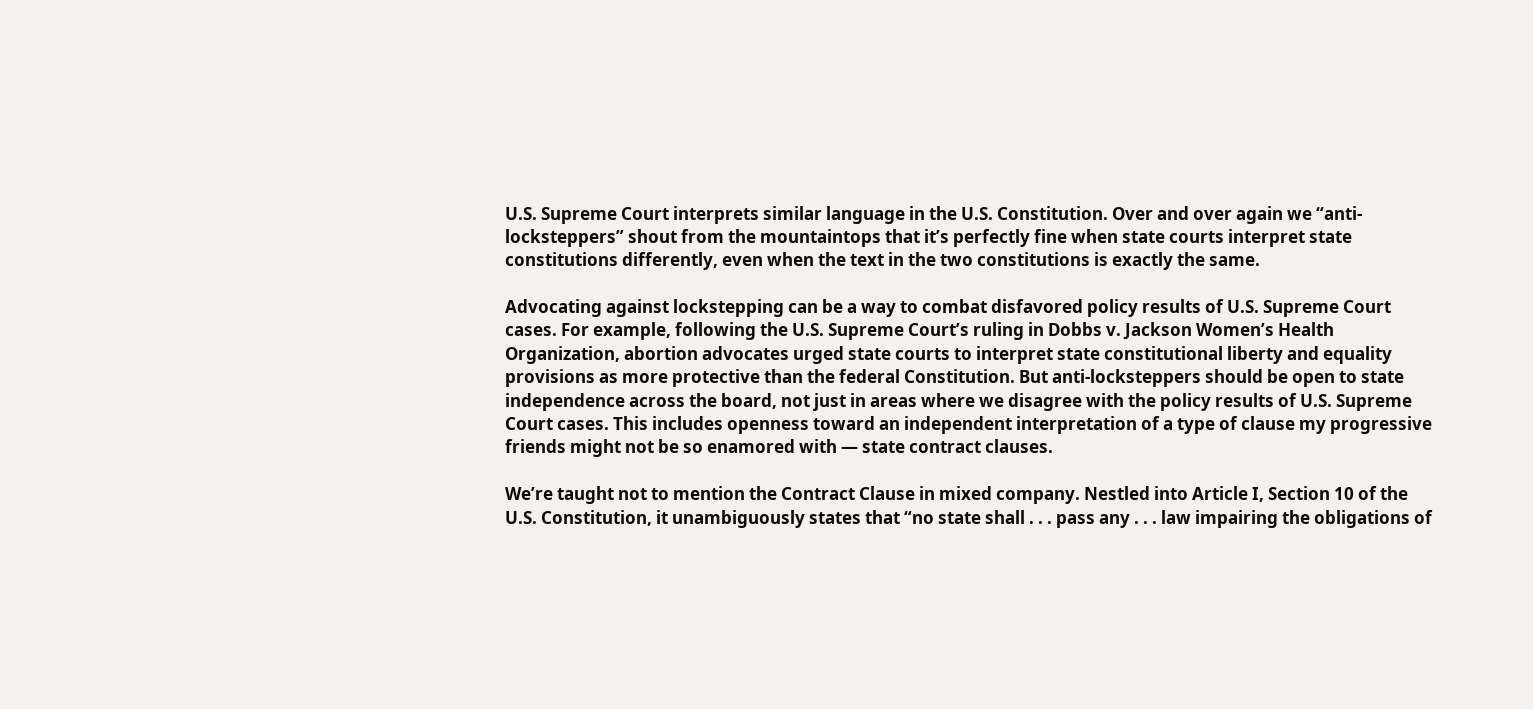U.S. Supreme Court interprets similar language in the U.S. Constitution. Over and over again we “anti-locksteppers” shout from the mountaintops that it’s perfectly fine when state courts interpret state constitutions differently, even when the text in the two constitutions is exactly the same.

Advocating against lockstepping can be a way to combat disfavored policy results of U.S. Supreme Court cases. For example, following the U.S. Supreme Court’s ruling in Dobbs v. Jackson Women’s Health Organization, abortion advocates urged state courts to interpret state constitutional liberty and equality provisions as more protective than the federal Constitution. But anti-locksteppers should be open to state independence across the board, not just in areas where we disagree with the policy results of U.S. Supreme Court cases. This includes openness toward an independent interpretation of a type of clause my progressive friends might not be so enamored with — state contract clauses.

We’re taught not to mention the Contract Clause in mixed company. Nestled into Article I, Section 10 of the U.S. Constitution, it unambiguously states that “no state shall . . . pass any . . . law impairing the obligations of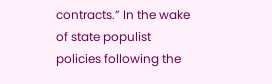contracts.” In the wake of state populist policies following the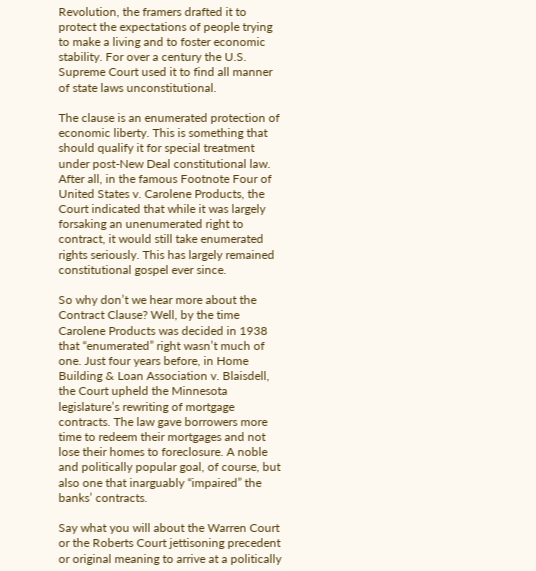Revolution, the framers drafted it to protect the expectations of people trying to make a living and to foster economic stability. For over a century the U.S. Supreme Court used it to find all manner of state laws unconstitutional.

The clause is an enumerated protection of economic liberty. This is something that should qualify it for special treatment under post-New Deal constitutional law. After all, in the famous Footnote Four of United States v. Carolene Products, the Court indicated that while it was largely forsaking an unenumerated right to contract, it would still take enumerated rights seriously. This has largely remained constitutional gospel ever since.

So why don’t we hear more about the Contract Clause? Well, by the time Carolene Products was decided in 1938 that “enumerated” right wasn’t much of one. Just four years before, in Home Building & Loan Association v. Blaisdell, the Court upheld the Minnesota legislature’s rewriting of mortgage contracts. The law gave borrowers more time to redeem their mortgages and not lose their homes to foreclosure. A noble and politically popular goal, of course, but also one that inarguably “impaired” the banks’ contracts.

Say what you will about the Warren Court or the Roberts Court jettisoning precedent or original meaning to arrive at a politically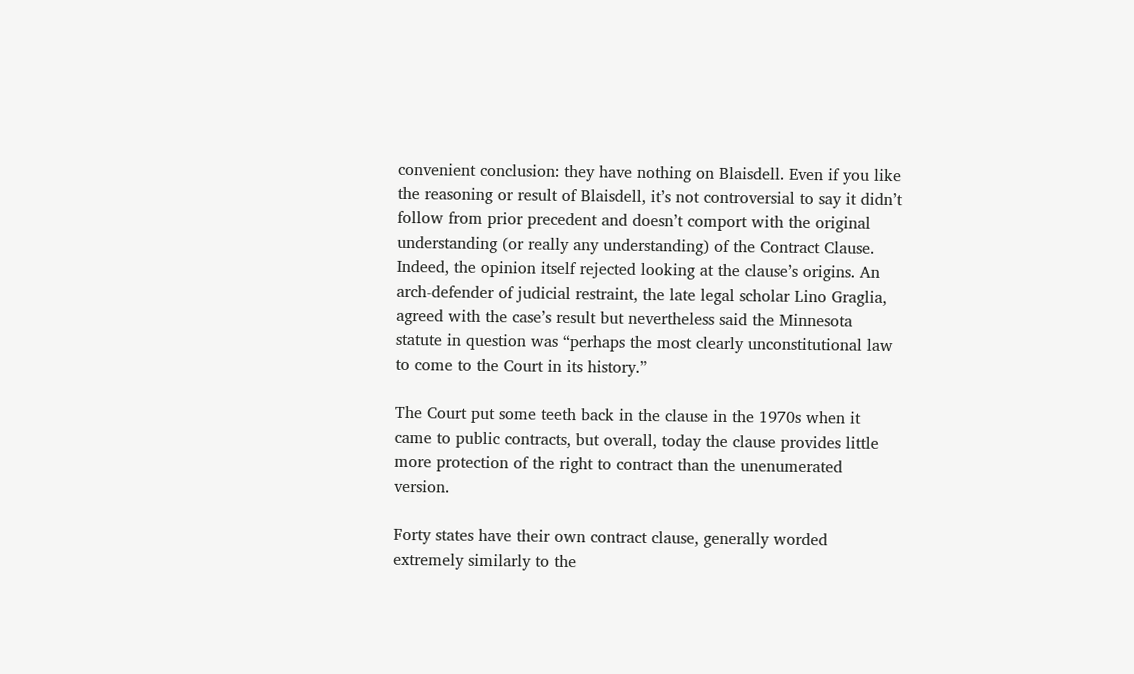convenient conclusion: they have nothing on Blaisdell. Even if you like the reasoning or result of Blaisdell, it’s not controversial to say it didn’t follow from prior precedent and doesn’t comport with the original understanding (or really any understanding) of the Contract Clause. Indeed, the opinion itself rejected looking at the clause’s origins. An arch-defender of judicial restraint, the late legal scholar Lino Graglia, agreed with the case’s result but nevertheless said the Minnesota statute in question was “perhaps the most clearly unconstitutional law to come to the Court in its history.”

The Court put some teeth back in the clause in the 1970s when it came to public contracts, but overall, today the clause provides little more protection of the right to contract than the unenumerated version.

Forty states have their own contract clause, generally worded extremely similarly to the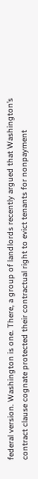federal version. Washington is one. There, a group of landlords recently argued that Washington’s contract clause cognate protected their contractual right to evict tenants for nonpayment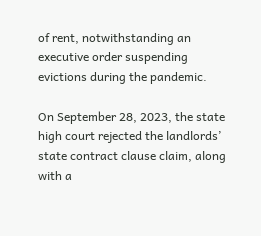of rent, notwithstanding an executive order suspending evictions during the pandemic.

On September 28, 2023, the state high court rejected the landlords’ state contract clause claim, along with a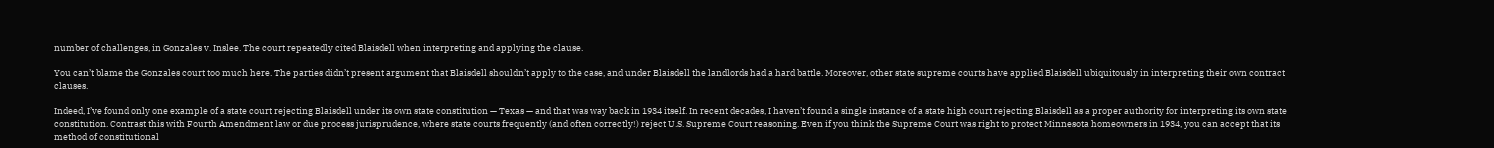number of challenges, in Gonzales v. Inslee. The court repeatedly cited Blaisdell when interpreting and applying the clause.

You can’t blame the Gonzales court too much here. The parties didn’t present argument that Blaisdell shouldn’t apply to the case, and under Blaisdell the landlords had a hard battle. Moreover, other state supreme courts have applied Blaisdell ubiquitously in interpreting their own contract clauses.

Indeed, I’ve found only one example of a state court rejecting Blaisdell under its own state constitution — Texas — and that was way back in 1934 itself. In recent decades, I haven’t found a single instance of a state high court rejecting Blaisdell as a proper authority for interpreting its own state constitution. Contrast this with Fourth Amendment law or due process jurisprudence, where state courts frequently (and often correctly!) reject U.S. Supreme Court reasoning. Even if you think the Supreme Court was right to protect Minnesota homeowners in 1934, you can accept that its method of constitutional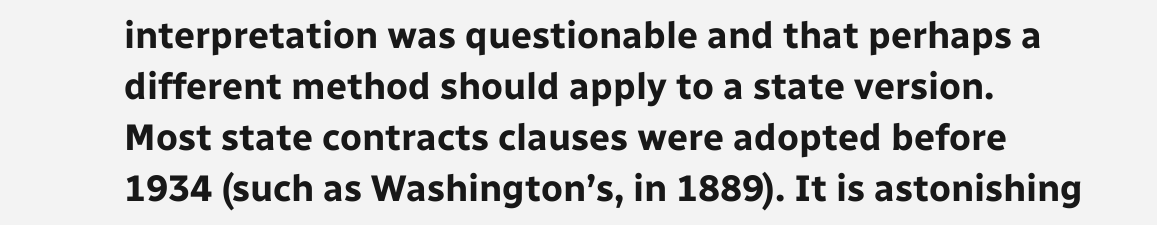interpretation was questionable and that perhaps a different method should apply to a state version. Most state contracts clauses were adopted before 1934 (such as Washington’s, in 1889). It is astonishing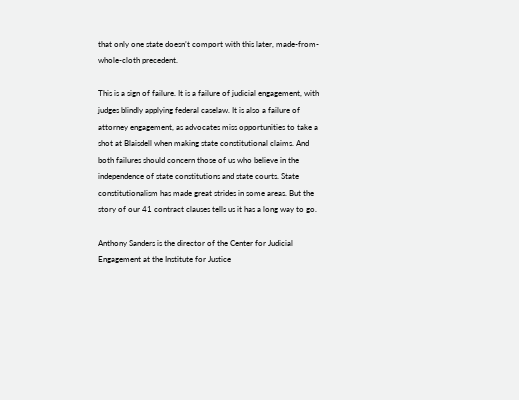that only one state doesn’t comport with this later, made-from-whole-cloth precedent.

This is a sign of failure. It is a failure of judicial engagement, with judges blindly applying federal caselaw. It is also a failure of attorney engagement, as advocates miss opportunities to take a shot at Blaisdell when making state constitutional claims. And both failures should concern those of us who believe in the independence of state constitutions and state courts. State constitutionalism has made great strides in some areas. But the story of our 41 contract clauses tells us it has a long way to go.

Anthony Sanders is the director of the Center for Judicial Engagement at the Institute for Justice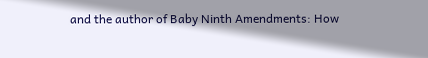and the author of Baby Ninth Amendments: How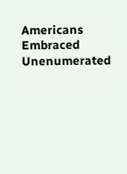Americans Embraced Unenumerated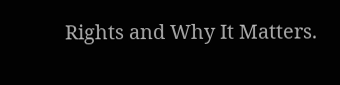Rights and Why It Matters.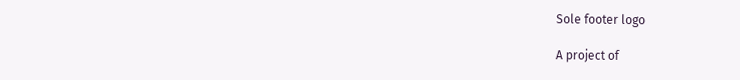Sole footer logo

A project of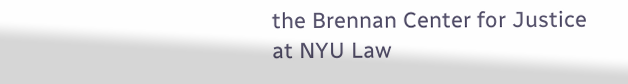the Brennan Center for Justice at NYU Law